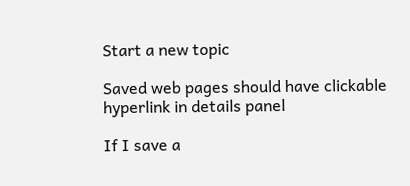Start a new topic

Saved web pages should have clickable hyperlink in details panel

If I save a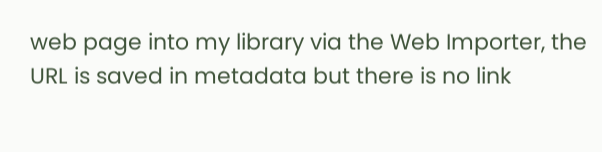web page into my library via the Web Importer, the URL is saved in metadata but there is no link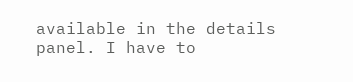available in the details panel. I have to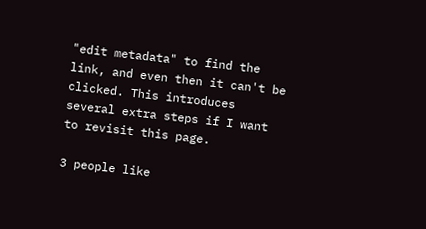"edit metadata" to find the link, and even then it can't be clicked. This introduces several extra steps if I want to revisit this page.

3 people like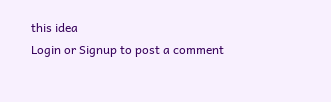this idea
Login or Signup to post a comment